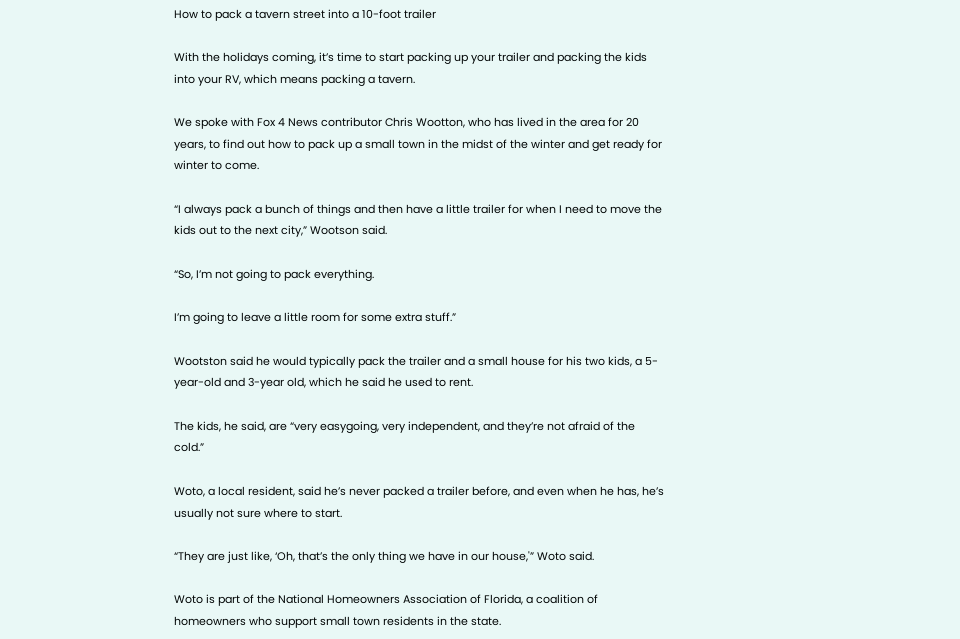How to pack a tavern street into a 10-foot trailer

With the holidays coming, it’s time to start packing up your trailer and packing the kids into your RV, which means packing a tavern.

We spoke with Fox 4 News contributor Chris Wootton, who has lived in the area for 20 years, to find out how to pack up a small town in the midst of the winter and get ready for winter to come.

“I always pack a bunch of things and then have a little trailer for when I need to move the kids out to the next city,” Wootson said.

“So, I’m not going to pack everything.

I’m going to leave a little room for some extra stuff.”

Wootston said he would typically pack the trailer and a small house for his two kids, a 5-year-old and 3-year old, which he said he used to rent.

The kids, he said, are “very easygoing, very independent, and they’re not afraid of the cold.”

Woto, a local resident, said he’s never packed a trailer before, and even when he has, he’s usually not sure where to start.

“They are just like, ‘Oh, that’s the only thing we have in our house,'” Woto said.

Woto is part of the National Homeowners Association of Florida, a coalition of homeowners who support small town residents in the state.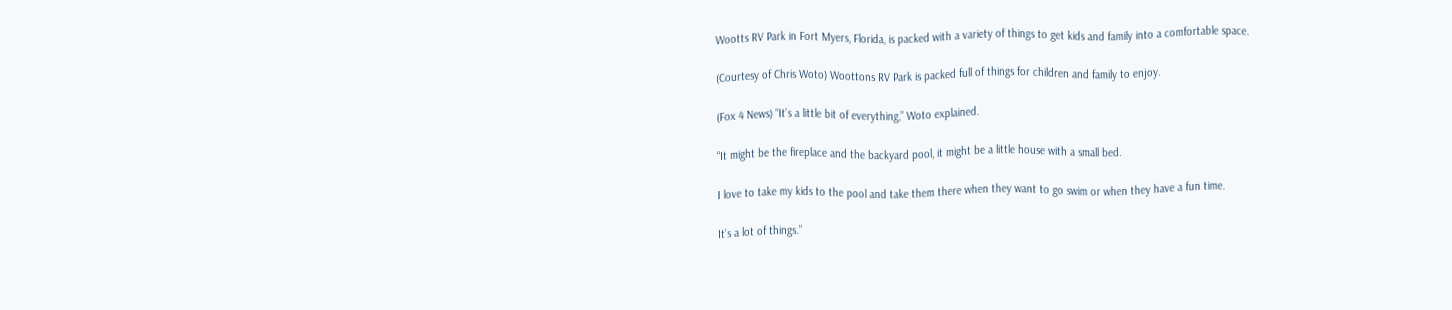Wootts RV Park in Fort Myers, Florida, is packed with a variety of things to get kids and family into a comfortable space.

(Courtesy of Chris Woto) Woottons RV Park is packed full of things for children and family to enjoy.

(Fox 4 News) “It’s a little bit of everything,” Woto explained.

“It might be the fireplace and the backyard pool, it might be a little house with a small bed.

I love to take my kids to the pool and take them there when they want to go swim or when they have a fun time.

It’s a lot of things.”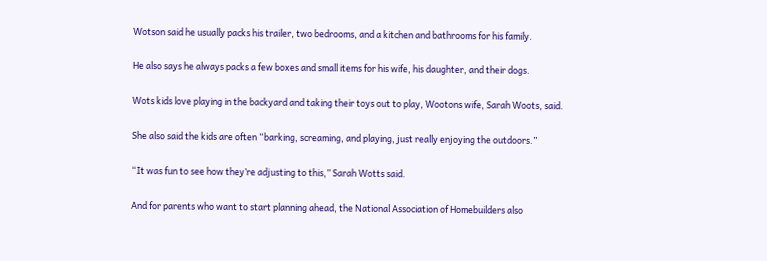Wotson said he usually packs his trailer, two bedrooms, and a kitchen and bathrooms for his family.

He also says he always packs a few boxes and small items for his wife, his daughter, and their dogs.

Wots kids love playing in the backyard and taking their toys out to play, Wootons wife, Sarah Woots, said.

She also said the kids are often “barking, screaming, and playing, just really enjoying the outdoors.”

“It was fun to see how they’re adjusting to this,” Sarah Wotts said.

And for parents who want to start planning ahead, the National Association of Homebuilders also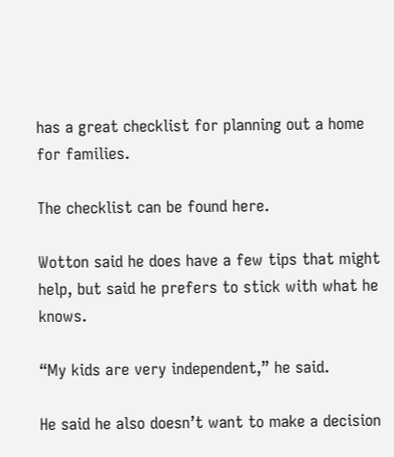has a great checklist for planning out a home for families.

The checklist can be found here.

Wotton said he does have a few tips that might help, but said he prefers to stick with what he knows.

“My kids are very independent,” he said.

He said he also doesn’t want to make a decision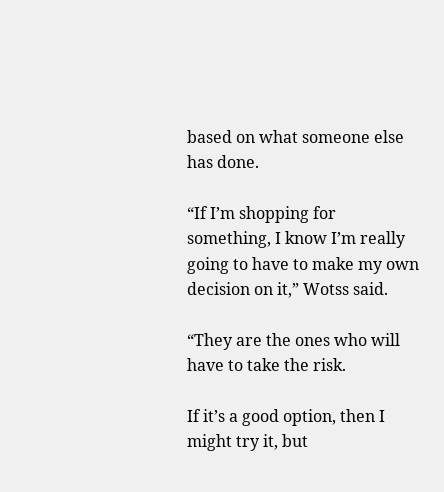based on what someone else has done.

“If I’m shopping for something, I know I’m really going to have to make my own decision on it,” Wotss said.

“They are the ones who will have to take the risk.

If it’s a good option, then I might try it, but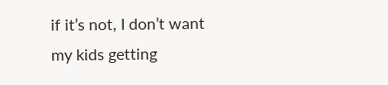if it’s not, I don’t want my kids getting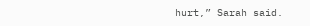hurt,” Sarah said.